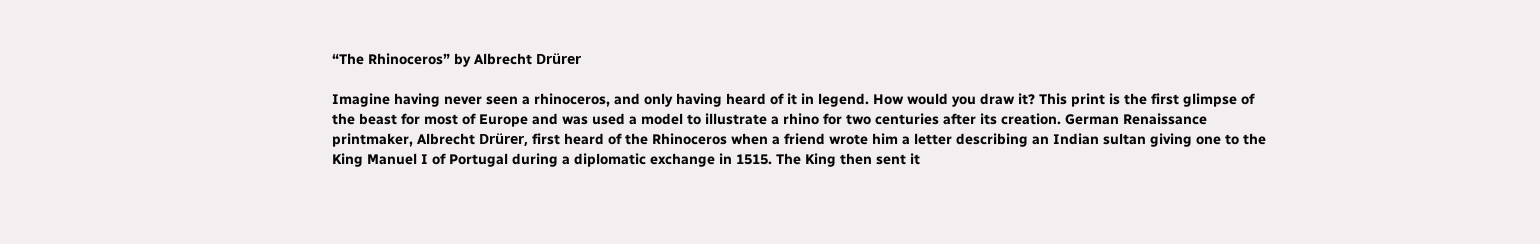“The Rhinoceros” by Albrecht Drürer

Imagine having never seen a rhinoceros, and only having heard of it in legend. How would you draw it? This print is the first glimpse of the beast for most of Europe and was used a model to illustrate a rhino for two centuries after its creation. German Renaissance printmaker, Albrecht Drürer, first heard of the Rhinoceros when a friend wrote him a letter describing an Indian sultan giving one to the King Manuel I of Portugal during a diplomatic exchange in 1515. The King then sent it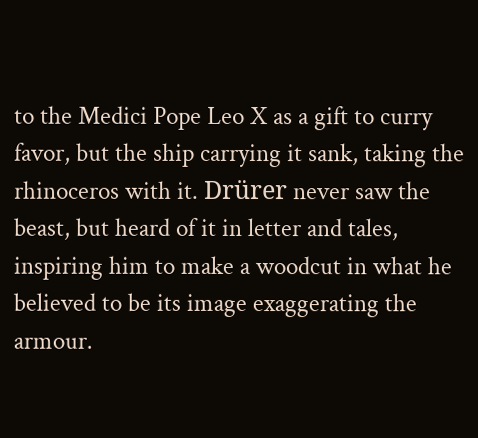to the Medici Pope Leo X as a gift to curry favor, but the ship carrying it sank, taking the rhinoceros with it. Drürer never saw the beast, but heard of it in letter and tales, inspiring him to make a woodcut in what he believed to be its image exaggerating the armour.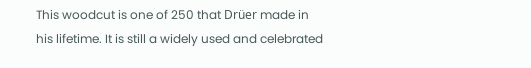This woodcut is one of 250 that Drüer made in his lifetime. It is still a widely used and celebrated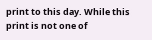print to this day. While this print is not one of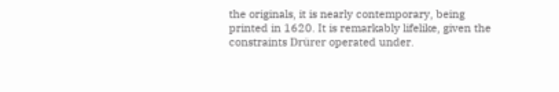the originals, it is nearly contemporary, being printed in 1620. It is remarkably lifelike, given the constraints Drürer operated under.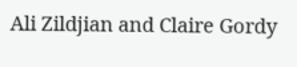Ali Zildjian and Claire Gordy